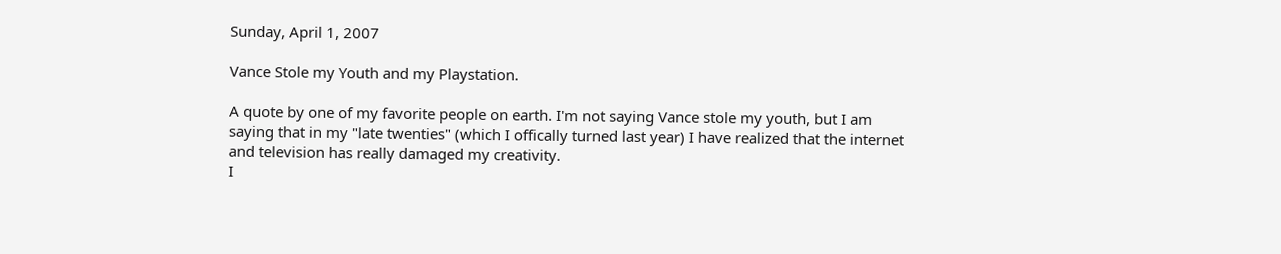Sunday, April 1, 2007

Vance Stole my Youth and my Playstation.

A quote by one of my favorite people on earth. I'm not saying Vance stole my youth, but I am saying that in my "late twenties" (which I offically turned last year) I have realized that the internet and television has really damaged my creativity.
I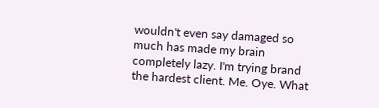wouldn't even say damaged so much has made my brain completely lazy. I'm trying brand the hardest client. Me. Oye. What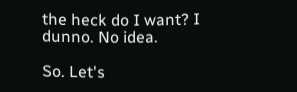the heck do I want? I dunno. No idea.

So. Let's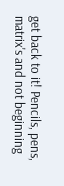get back to it! Pencils, pens, matrix's and not beginning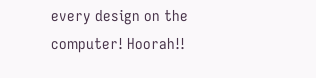every design on the computer! Hoorah!!